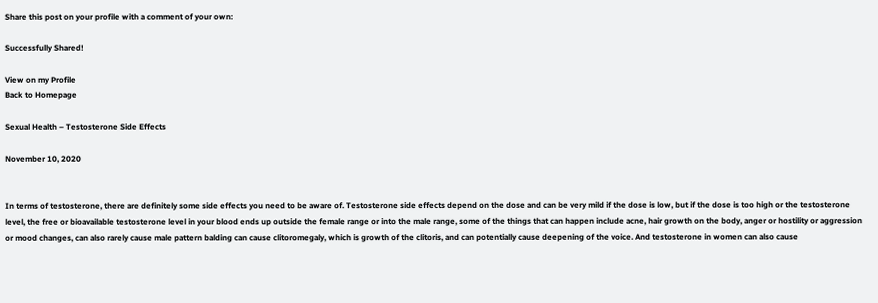Share this post on your profile with a comment of your own:

Successfully Shared!

View on my Profile
Back to Homepage

Sexual Health – Testosterone Side Effects

November 10, 2020


In terms of testosterone, there are definitely some side effects you need to be aware of. Testosterone side effects depend on the dose and can be very mild if the dose is low, but if the dose is too high or the testosterone level, the free or bioavailable testosterone level in your blood ends up outside the female range or into the male range, some of the things that can happen include acne, hair growth on the body, anger or hostility or aggression or mood changes, can also rarely cause male pattern balding can cause clitoromegaly, which is growth of the clitoris, and can potentially cause deepening of the voice. And testosterone in women can also cause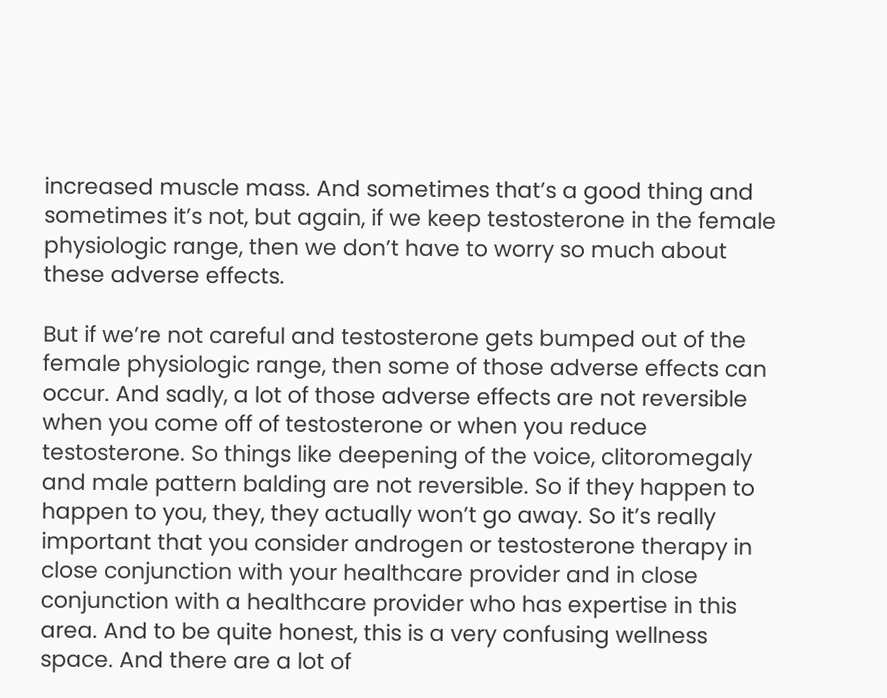increased muscle mass. And sometimes that’s a good thing and sometimes it’s not, but again, if we keep testosterone in the female physiologic range, then we don’t have to worry so much about these adverse effects.

But if we’re not careful and testosterone gets bumped out of the female physiologic range, then some of those adverse effects can occur. And sadly, a lot of those adverse effects are not reversible when you come off of testosterone or when you reduce testosterone. So things like deepening of the voice, clitoromegaly and male pattern balding are not reversible. So if they happen to happen to you, they, they actually won’t go away. So it’s really important that you consider androgen or testosterone therapy in close conjunction with your healthcare provider and in close conjunction with a healthcare provider who has expertise in this area. And to be quite honest, this is a very confusing wellness space. And there are a lot of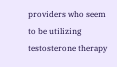providers who seem to be utilizing testosterone therapy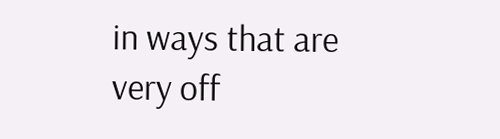in ways that are very off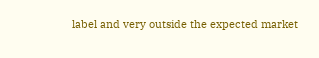label and very outside the expected market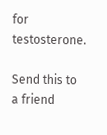for testosterone.

Send this to a friend